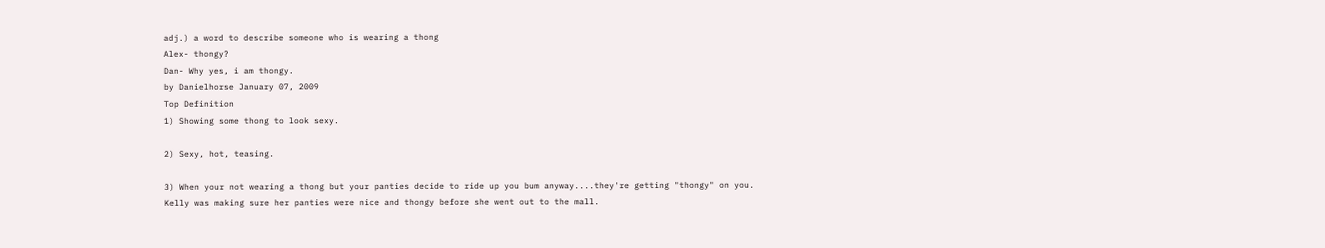adj.) a word to describe someone who is wearing a thong
Alex- thongy?
Dan- Why yes, i am thongy.
by Danielhorse January 07, 2009
Top Definition
1) Showing some thong to look sexy.

2) Sexy, hot, teasing.

3) When your not wearing a thong but your panties decide to ride up you bum anyway....they're getting "thongy" on you.
Kelly was making sure her panties were nice and thongy before she went out to the mall.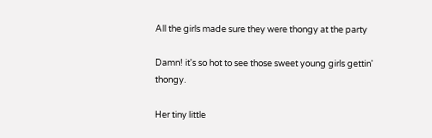All the girls made sure they were thongy at the party

Damn! it's so hot to see those sweet young girls gettin' thongy.

Her tiny little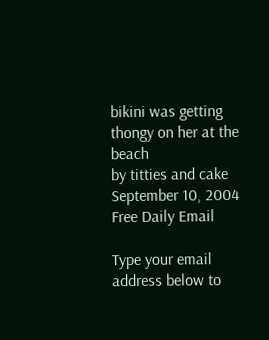bikini was getting thongy on her at the beach
by titties and cake September 10, 2004
Free Daily Email

Type your email address below to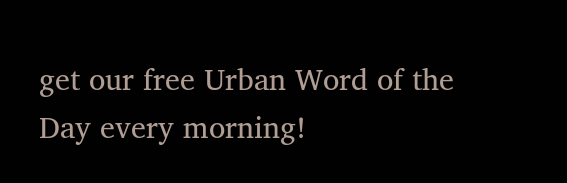get our free Urban Word of the Day every morning!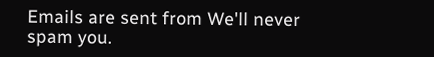Emails are sent from We'll never spam you.